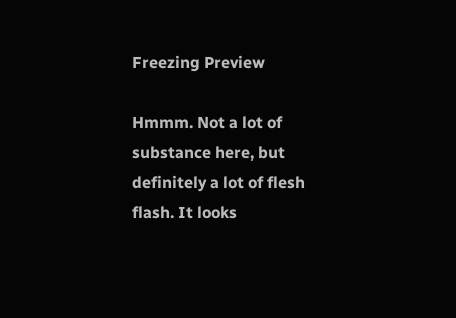Freezing Preview

Hmmm. Not a lot of substance here, but definitely a lot of flesh flash. It looks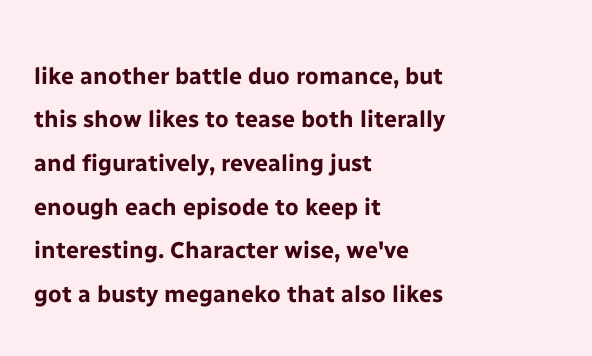like another battle duo romance, but this show likes to tease both literally and figuratively, revealing just enough each episode to keep it interesting. Character wise, we've got a busty meganeko that also likes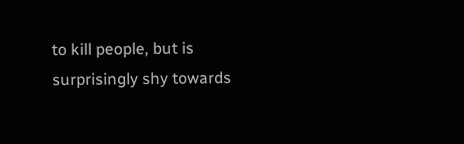to kill people, but is surprisingly shy towards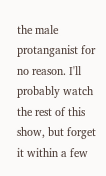the male protanganist for no reason. I'll probably watch the rest of this show, but forget it within a few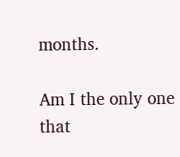months.

Am I the only one that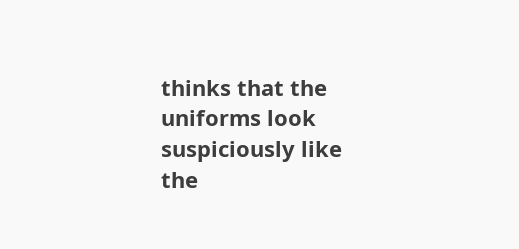thinks that the uniforms look suspiciously like the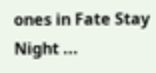ones in Fate Stay Night ...